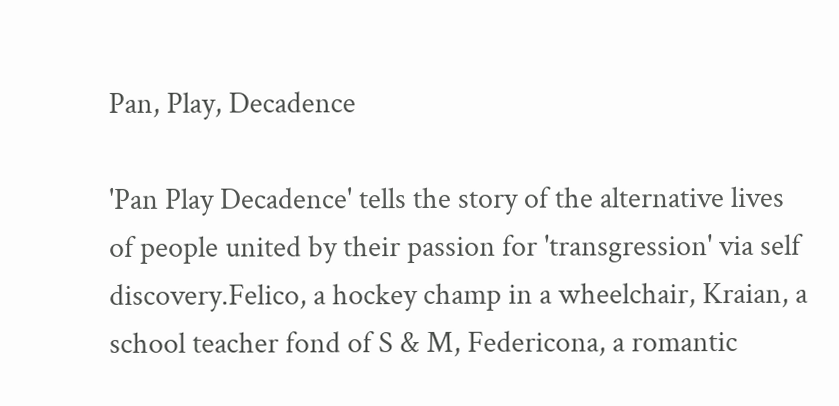Pan, Play, Decadence

'Pan Play Decadence' tells the story of the alternative lives of people united by their passion for 'transgression' via self discovery.Felico, a hockey champ in a wheelchair, Kraian, a school teacher fond of S & M, Federicona, a romantic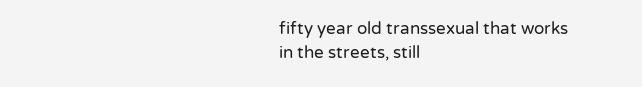fifty year old transsexual that works in the streets, still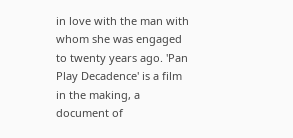in love with the man with whom she was engaged to twenty years ago. 'Pan Play Decadence' is a film in the making, a document of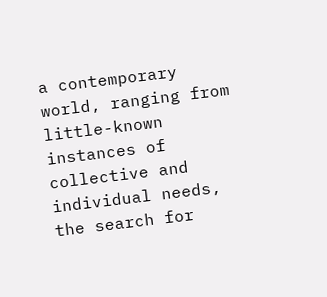a contemporary world, ranging from little-known instances of collective and individual needs, the search for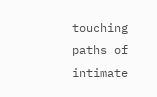touching paths of intimate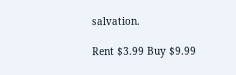salvation.

Rent $3.99 Buy $9.99